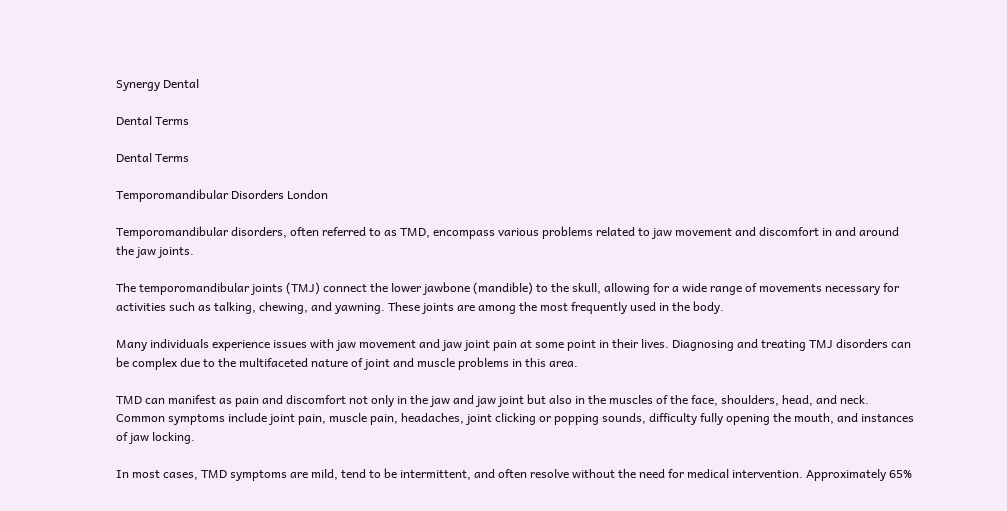Synergy Dental

Dental Terms

Dental Terms

Temporomandibular Disorders London

Temporomandibular disorders, often referred to as TMD, encompass various problems related to jaw movement and discomfort in and around the jaw joints.

The temporomandibular joints (TMJ) connect the lower jawbone (mandible) to the skull, allowing for a wide range of movements necessary for activities such as talking, chewing, and yawning. These joints are among the most frequently used in the body.

Many individuals experience issues with jaw movement and jaw joint pain at some point in their lives. Diagnosing and treating TMJ disorders can be complex due to the multifaceted nature of joint and muscle problems in this area.

TMD can manifest as pain and discomfort not only in the jaw and jaw joint but also in the muscles of the face, shoulders, head, and neck. Common symptoms include joint pain, muscle pain, headaches, joint clicking or popping sounds, difficulty fully opening the mouth, and instances of jaw locking.

In most cases, TMD symptoms are mild, tend to be intermittent, and often resolve without the need for medical intervention. Approximately 65%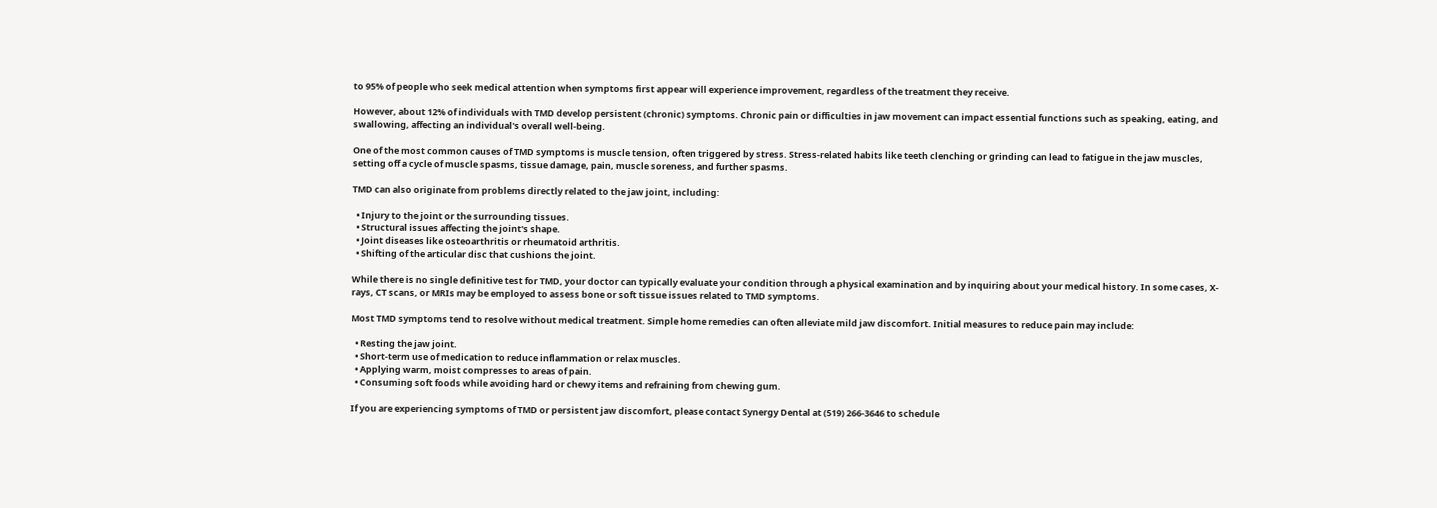to 95% of people who seek medical attention when symptoms first appear will experience improvement, regardless of the treatment they receive.

However, about 12% of individuals with TMD develop persistent (chronic) symptoms. Chronic pain or difficulties in jaw movement can impact essential functions such as speaking, eating, and swallowing, affecting an individual's overall well-being.

One of the most common causes of TMD symptoms is muscle tension, often triggered by stress. Stress-related habits like teeth clenching or grinding can lead to fatigue in the jaw muscles, setting off a cycle of muscle spasms, tissue damage, pain, muscle soreness, and further spasms.

TMD can also originate from problems directly related to the jaw joint, including:

  • Injury to the joint or the surrounding tissues.
  • Structural issues affecting the joint's shape.
  • Joint diseases like osteoarthritis or rheumatoid arthritis.
  • Shifting of the articular disc that cushions the joint.

While there is no single definitive test for TMD, your doctor can typically evaluate your condition through a physical examination and by inquiring about your medical history. In some cases, X-rays, CT scans, or MRIs may be employed to assess bone or soft tissue issues related to TMD symptoms.

Most TMD symptoms tend to resolve without medical treatment. Simple home remedies can often alleviate mild jaw discomfort. Initial measures to reduce pain may include:

  • Resting the jaw joint.
  • Short-term use of medication to reduce inflammation or relax muscles.
  • Applying warm, moist compresses to areas of pain.
  • Consuming soft foods while avoiding hard or chewy items and refraining from chewing gum.

If you are experiencing symptoms of TMD or persistent jaw discomfort, please contact Synergy Dental at (519) 266-3646 to schedule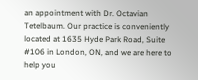an appointment with Dr. Octavian Tetelbaum. Our practice is conveniently located at 1635 Hyde Park Road, Suite #106 in London, ON, and we are here to help you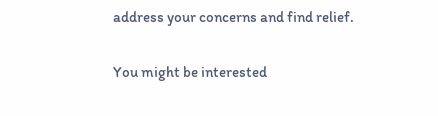address your concerns and find relief.

You might be interested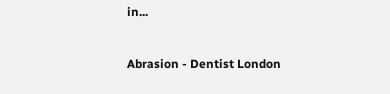in...



Abrasion - Dentist London